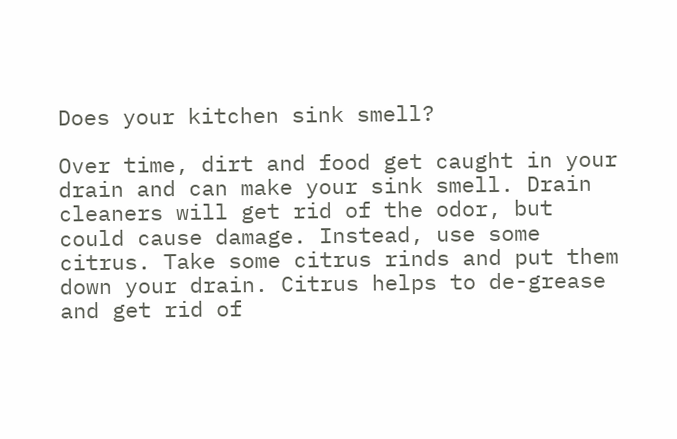Does your kitchen sink smell?

Over time, dirt and food get caught in your drain and can make your sink smell. Drain cleaners will get rid of the odor, but could cause damage. Instead, use some citrus. Take some citrus rinds and put them down your drain. Citrus helps to de-grease and get rid of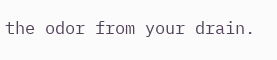the odor from your drain.